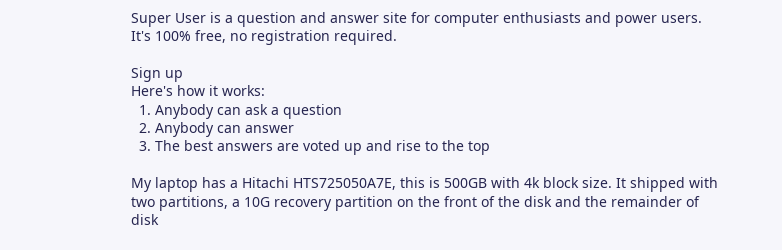Super User is a question and answer site for computer enthusiasts and power users. It's 100% free, no registration required.

Sign up
Here's how it works:
  1. Anybody can ask a question
  2. Anybody can answer
  3. The best answers are voted up and rise to the top

My laptop has a Hitachi HTS725050A7E, this is 500GB with 4k block size. It shipped with two partitions, a 10G recovery partition on the front of the disk and the remainder of disk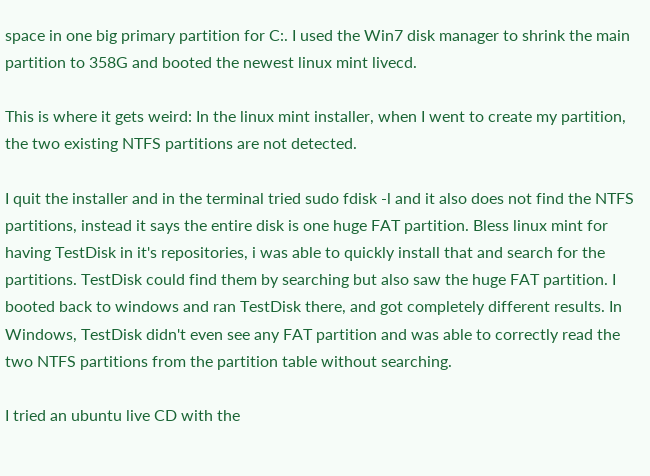space in one big primary partition for C:. I used the Win7 disk manager to shrink the main partition to 358G and booted the newest linux mint livecd.

This is where it gets weird: In the linux mint installer, when I went to create my partition, the two existing NTFS partitions are not detected.

I quit the installer and in the terminal tried sudo fdisk -l and it also does not find the NTFS partitions, instead it says the entire disk is one huge FAT partition. Bless linux mint for having TestDisk in it's repositories, i was able to quickly install that and search for the partitions. TestDisk could find them by searching but also saw the huge FAT partition. I booted back to windows and ran TestDisk there, and got completely different results. In Windows, TestDisk didn't even see any FAT partition and was able to correctly read the two NTFS partitions from the partition table without searching.

I tried an ubuntu live CD with the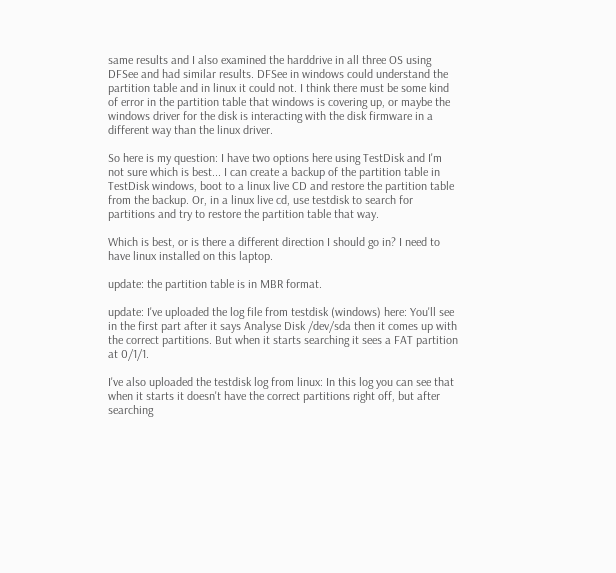same results and I also examined the harddrive in all three OS using DFSee and had similar results. DFSee in windows could understand the partition table and in linux it could not. I think there must be some kind of error in the partition table that windows is covering up, or maybe the windows driver for the disk is interacting with the disk firmware in a different way than the linux driver.

So here is my question: I have two options here using TestDisk and I'm not sure which is best... I can create a backup of the partition table in TestDisk windows, boot to a linux live CD and restore the partition table from the backup. Or, in a linux live cd, use testdisk to search for partitions and try to restore the partition table that way.

Which is best, or is there a different direction I should go in? I need to have linux installed on this laptop.

update: the partition table is in MBR format.

update: I've uploaded the log file from testdisk (windows) here: You'll see in the first part after it says Analyse Disk /dev/sda then it comes up with the correct partitions. But when it starts searching it sees a FAT partition at 0/1/1.

I've also uploaded the testdisk log from linux: In this log you can see that when it starts it doesn't have the correct partitions right off, but after searching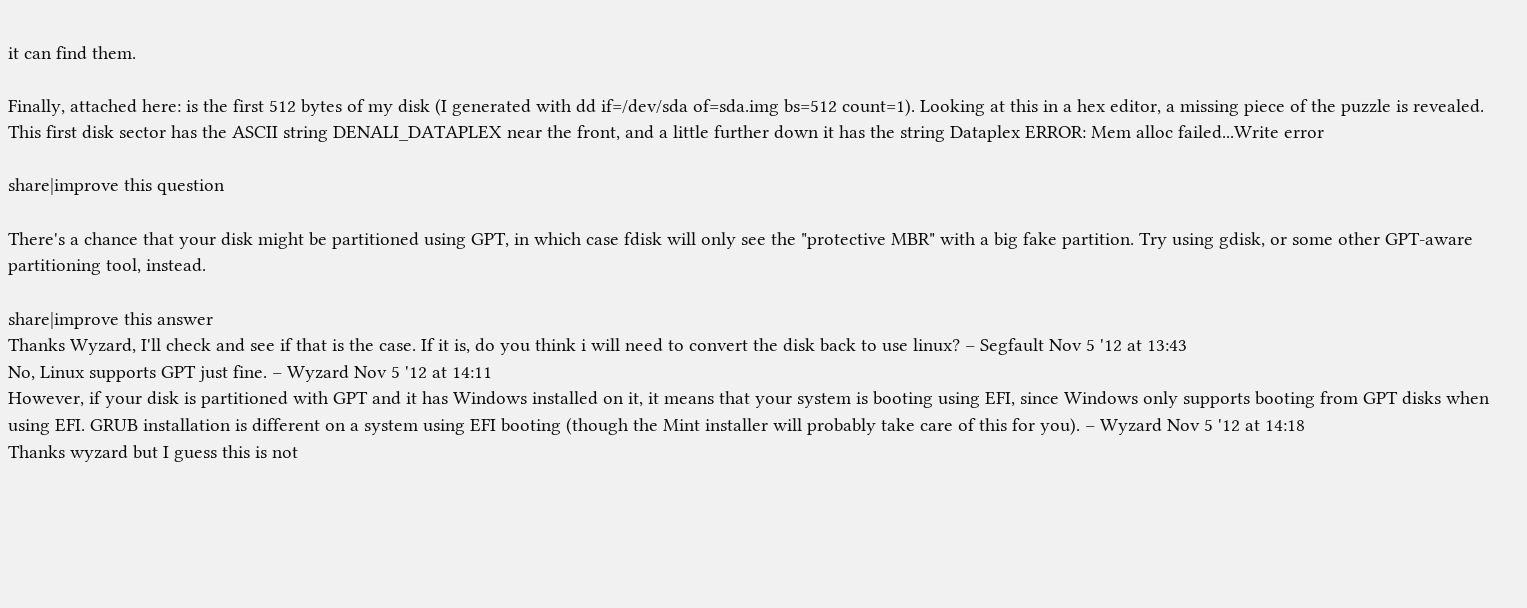it can find them.

Finally, attached here: is the first 512 bytes of my disk (I generated with dd if=/dev/sda of=sda.img bs=512 count=1). Looking at this in a hex editor, a missing piece of the puzzle is revealed. This first disk sector has the ASCII string DENALI_DATAPLEX near the front, and a little further down it has the string Dataplex ERROR: Mem alloc failed...Write error

share|improve this question

There's a chance that your disk might be partitioned using GPT, in which case fdisk will only see the "protective MBR" with a big fake partition. Try using gdisk, or some other GPT-aware partitioning tool, instead.

share|improve this answer
Thanks Wyzard, I'll check and see if that is the case. If it is, do you think i will need to convert the disk back to use linux? – Segfault Nov 5 '12 at 13:43
No, Linux supports GPT just fine. – Wyzard Nov 5 '12 at 14:11
However, if your disk is partitioned with GPT and it has Windows installed on it, it means that your system is booting using EFI, since Windows only supports booting from GPT disks when using EFI. GRUB installation is different on a system using EFI booting (though the Mint installer will probably take care of this for you). – Wyzard Nov 5 '12 at 14:18
Thanks wyzard but I guess this is not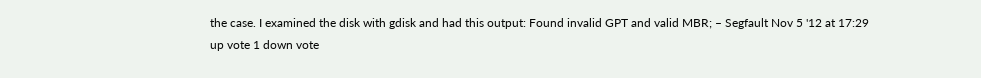the case. I examined the disk with gdisk and had this output: Found invalid GPT and valid MBR; – Segfault Nov 5 '12 at 17:29
up vote 1 down vote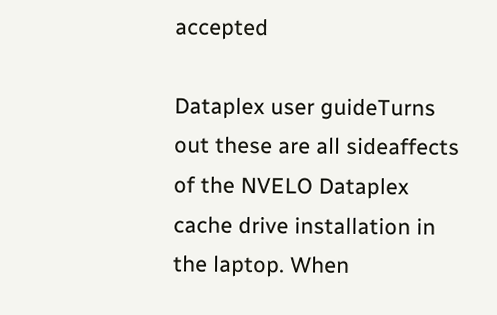accepted

Dataplex user guideTurns out these are all sideaffects of the NVELO Dataplex cache drive installation in the laptop. When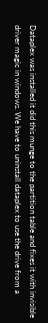Dataplex was installed it did this munge to the partition table and fixes it with invisible driver magic in windows. We have to uninstall dataplex to use the drive from a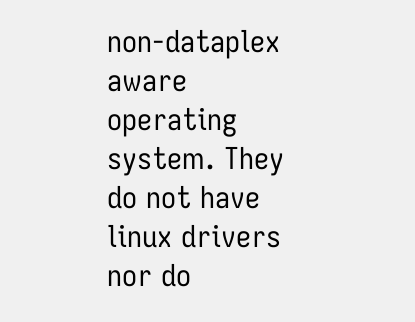non-dataplex aware operating system. They do not have linux drivers nor do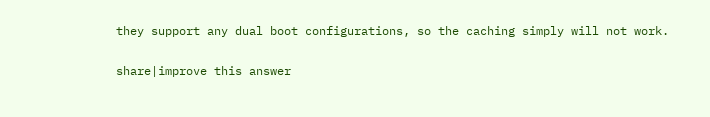they support any dual boot configurations, so the caching simply will not work.

share|improve this answer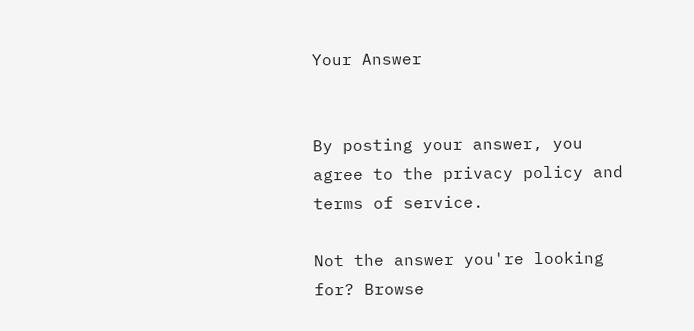Your Answer


By posting your answer, you agree to the privacy policy and terms of service.

Not the answer you're looking for? Browse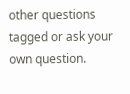other questions tagged or ask your own question.